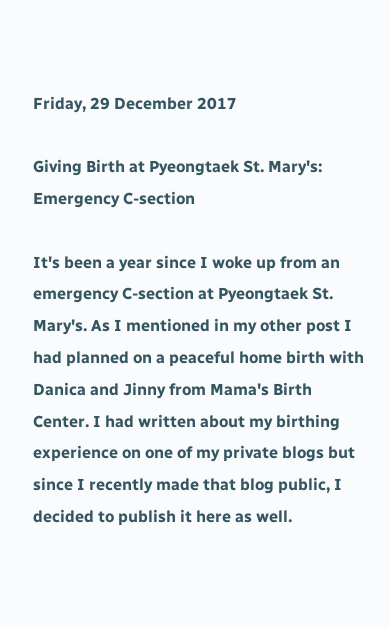Friday, 29 December 2017

Giving Birth at Pyeongtaek St. Mary's: Emergency C-section

It's been a year since I woke up from an emergency C-section at Pyeongtaek St. Mary's. As I mentioned in my other post I had planned on a peaceful home birth with Danica and Jinny from Mama's Birth Center. I had written about my birthing experience on one of my private blogs but since I recently made that blog public, I decided to publish it here as well.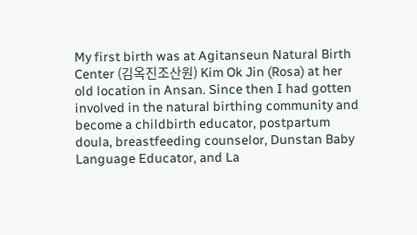My first birth was at Agitanseun Natural Birth Center (김옥진조산원) Kim Ok Jin (Rosa) at her old location in Ansan. Since then I had gotten involved in the natural birthing community and become a childbirth educator, postpartum doula, breastfeeding counselor, Dunstan Baby Language Educator, and La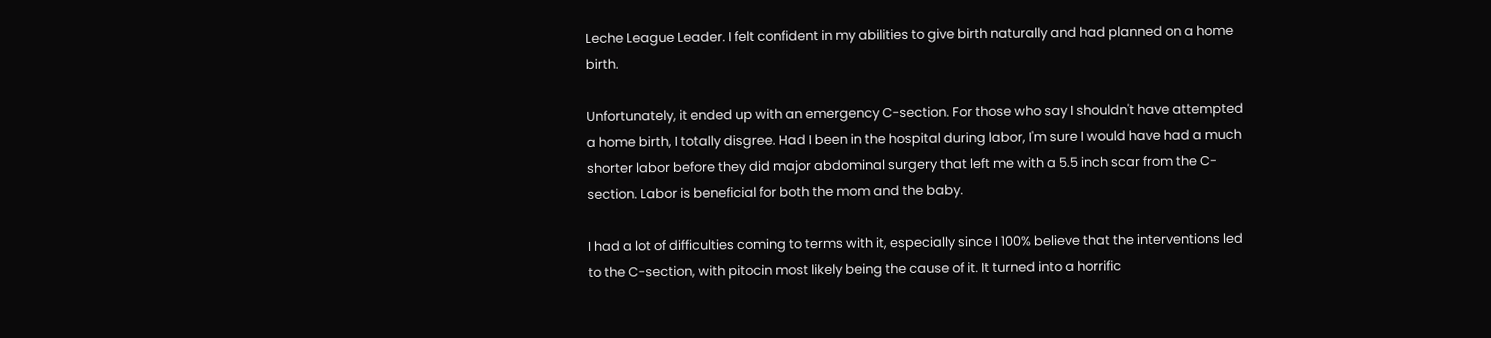Leche League Leader. I felt confident in my abilities to give birth naturally and had planned on a home birth.

Unfortunately, it ended up with an emergency C-section. For those who say I shouldn't have attempted a home birth, I totally disgree. Had I been in the hospital during labor, I'm sure I would have had a much shorter labor before they did major abdominal surgery that left me with a 5.5 inch scar from the C-section. Labor is beneficial for both the mom and the baby.

I had a lot of difficulties coming to terms with it, especially since I 100% believe that the interventions led to the C-section, with pitocin most likely being the cause of it. It turned into a horrific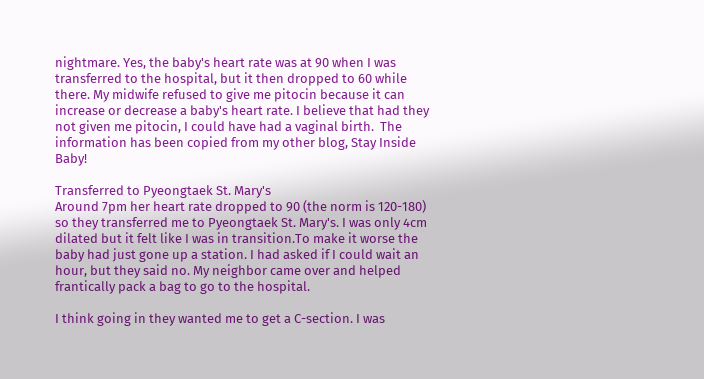nightmare. Yes, the baby's heart rate was at 90 when I was transferred to the hospital, but it then dropped to 60 while there. My midwife refused to give me pitocin because it can increase or decrease a baby's heart rate. I believe that had they not given me pitocin, I could have had a vaginal birth.  The information has been copied from my other blog, Stay Inside Baby!

Transferred to Pyeongtaek St. Mary's
Around 7pm her heart rate dropped to 90 (the norm is 120-180) so they transferred me to Pyeongtaek St. Mary's. I was only 4cm dilated but it felt like I was in transition.To make it worse the baby had just gone up a station. I had asked if I could wait an hour, but they said no. My neighbor came over and helped frantically pack a bag to go to the hospital.

I think going in they wanted me to get a C-section. I was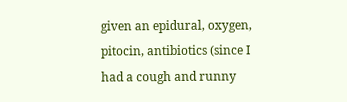given an epidural, oxygen, pitocin, antibiotics (since I had a cough and runny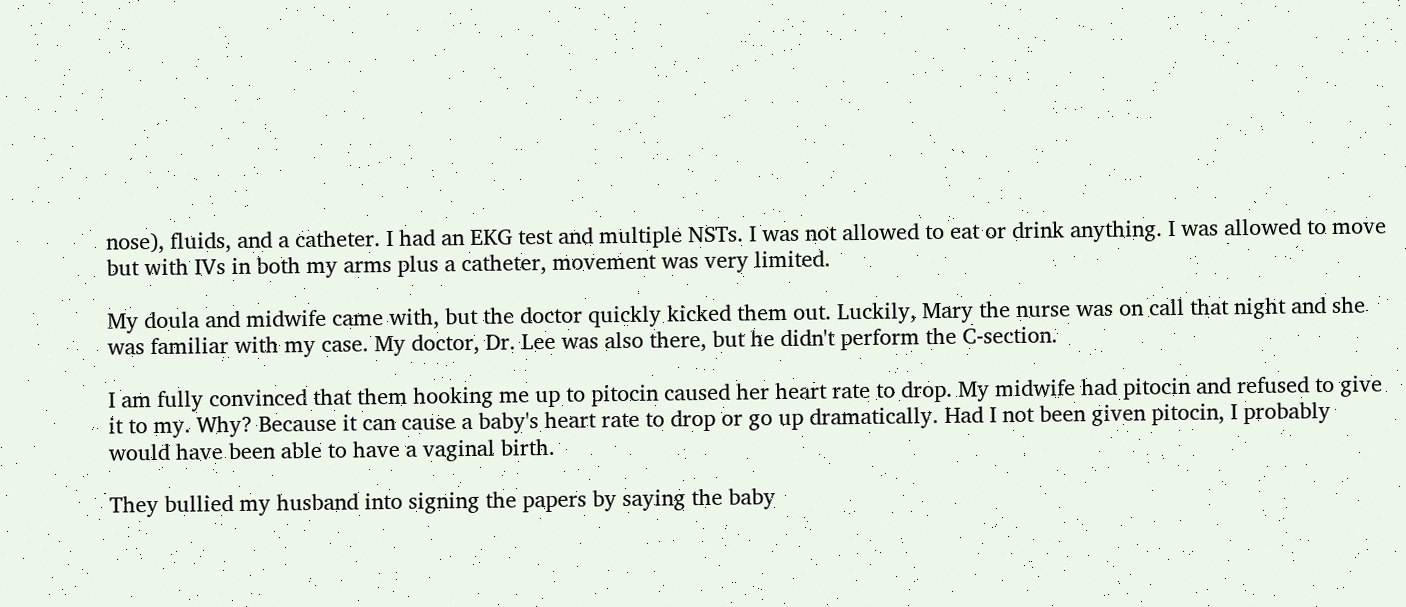nose), fluids, and a catheter. I had an EKG test and multiple NSTs. I was not allowed to eat or drink anything. I was allowed to move but with IVs in both my arms plus a catheter, movement was very limited.

My doula and midwife came with, but the doctor quickly kicked them out. Luckily, Mary the nurse was on call that night and she was familiar with my case. My doctor, Dr. Lee was also there, but he didn't perform the C-section.

I am fully convinced that them hooking me up to pitocin caused her heart rate to drop. My midwife had pitocin and refused to give it to my. Why? Because it can cause a baby's heart rate to drop or go up dramatically. Had I not been given pitocin, I probably would have been able to have a vaginal birth.

They bullied my husband into signing the papers by saying the baby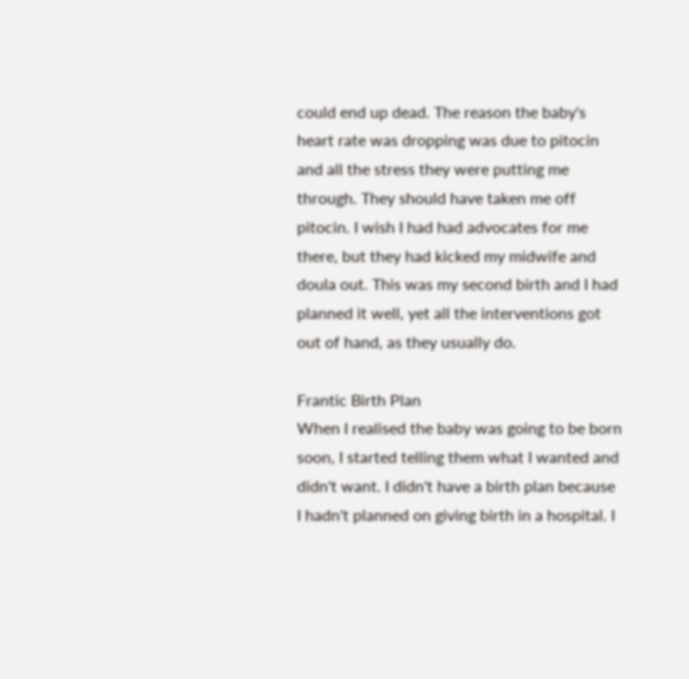could end up dead. The reason the baby's heart rate was dropping was due to pitocin and all the stress they were putting me through. They should have taken me off pitocin. I wish I had had advocates for me there, but they had kicked my midwife and doula out. This was my second birth and I had planned it well, yet all the interventions got out of hand, as they usually do.

Frantic Birth Plan
When I realised the baby was going to be born soon, I started telling them what I wanted and didn't want. I didn't have a birth plan because I hadn't planned on giving birth in a hospital. I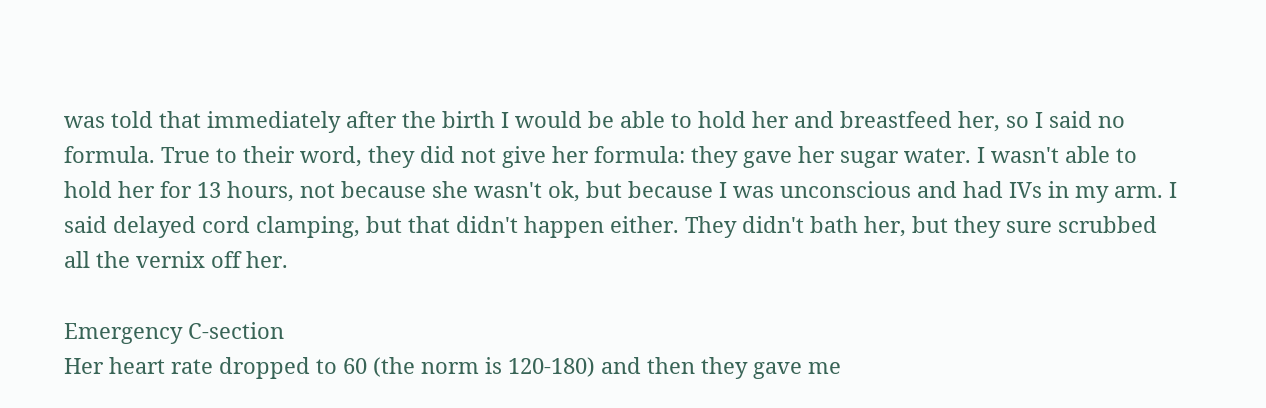was told that immediately after the birth I would be able to hold her and breastfeed her, so I said no formula. True to their word, they did not give her formula: they gave her sugar water. I wasn't able to hold her for 13 hours, not because she wasn't ok, but because I was unconscious and had IVs in my arm. I said delayed cord clamping, but that didn't happen either. They didn't bath her, but they sure scrubbed all the vernix off her.

Emergency C-section
Her heart rate dropped to 60 (the norm is 120-180) and then they gave me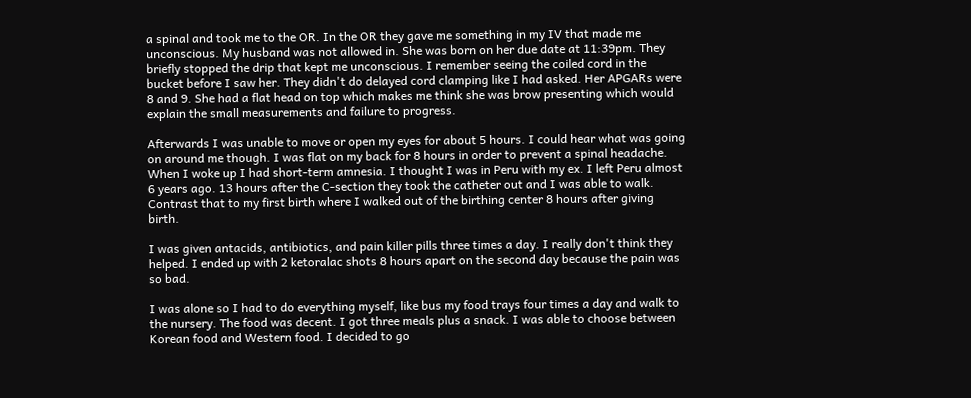a spinal and took me to the OR. In the OR they gave me something in my IV that made me unconscious. My husband was not allowed in. She was born on her due date at 11:39pm. They briefly stopped the drip that kept me unconscious. I remember seeing the coiled cord in the bucket before I saw her. They didn't do delayed cord clamping like I had asked. Her APGARs were 8 and 9. She had a flat head on top which makes me think she was brow presenting which would explain the small measurements and failure to progress.

Afterwards I was unable to move or open my eyes for about 5 hours. I could hear what was going on around me though. I was flat on my back for 8 hours in order to prevent a spinal headache. When I woke up I had short-term amnesia. I thought I was in Peru with my ex. I left Peru almost 6 years ago. 13 hours after the C-section they took the catheter out and I was able to walk. Contrast that to my first birth where I walked out of the birthing center 8 hours after giving birth.

I was given antacids, antibiotics, and pain killer pills three times a day. I really don't think they helped. I ended up with 2 ketoralac shots 8 hours apart on the second day because the pain was so bad.

I was alone so I had to do everything myself, like bus my food trays four times a day and walk to the nursery. The food was decent. I got three meals plus a snack. I was able to choose between Korean food and Western food. I decided to go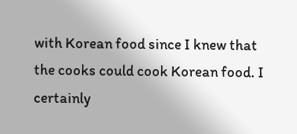with Korean food since I knew that the cooks could cook Korean food. I certainly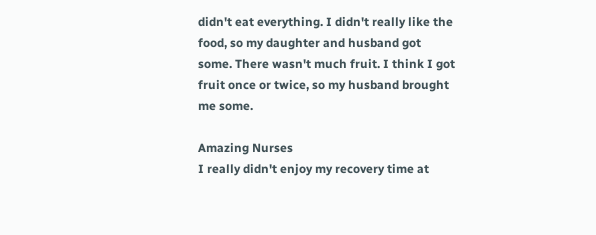didn't eat everything. I didn't really like the food, so my daughter and husband got some. There wasn't much fruit. I think I got fruit once or twice, so my husband brought me some.

Amazing Nurses
I really didn't enjoy my recovery time at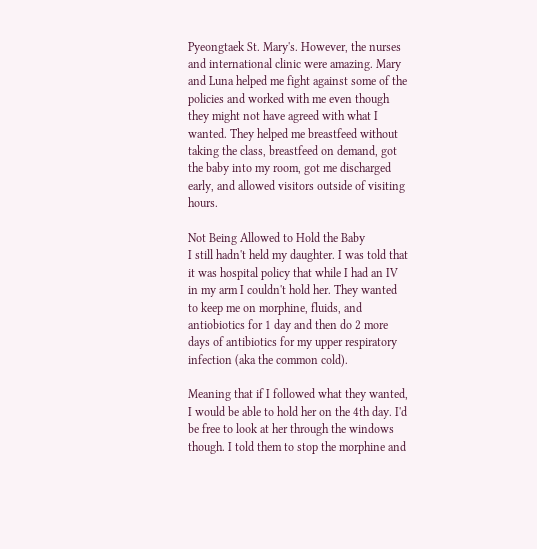Pyeongtaek St. Mary's. However, the nurses and international clinic were amazing. Mary and Luna helped me fight against some of the policies and worked with me even though they might not have agreed with what I wanted. They helped me breastfeed without taking the class, breastfeed on demand, got the baby into my room, got me discharged early, and allowed visitors outside of visiting hours.

Not Being Allowed to Hold the Baby
I still hadn't held my daughter. I was told that it was hospital policy that while I had an IV in my arm I couldn't hold her. They wanted to keep me on morphine, fluids, and antiobiotics for 1 day and then do 2 more days of antibiotics for my upper respiratory infection (aka the common cold).

Meaning that if I followed what they wanted, I would be able to hold her on the 4th day. I'd be free to look at her through the windows though. I told them to stop the morphine and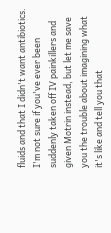fluids and that I didn't want antibiotics. I'm not sure if you've ever been suddenly taken off IV painkillers and given Motrin instead, but let me save you the trouble about imagining what it's like and tell you that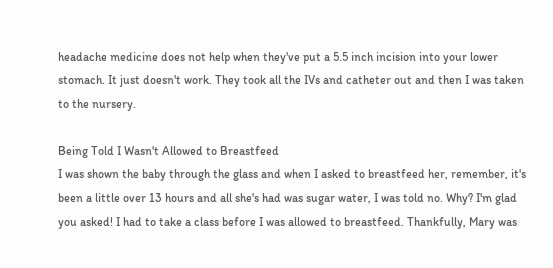headache medicine does not help when they've put a 5.5 inch incision into your lower stomach. It just doesn't work. They took all the IVs and catheter out and then I was taken to the nursery.

Being Told I Wasn't Allowed to Breastfeed
I was shown the baby through the glass and when I asked to breastfeed her, remember, it's been a little over 13 hours and all she's had was sugar water, I was told no. Why? I'm glad you asked! I had to take a class before I was allowed to breastfeed. Thankfully, Mary was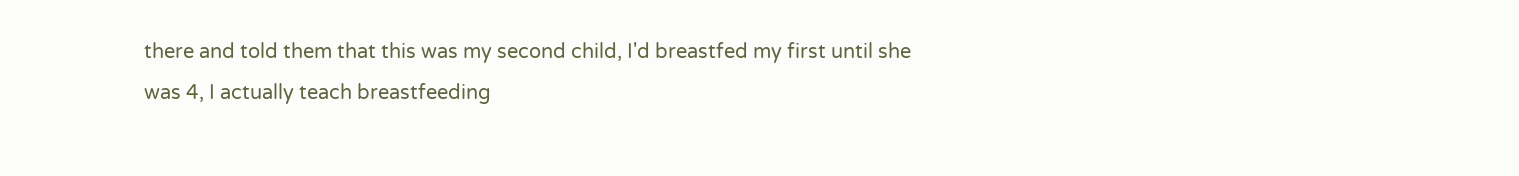there and told them that this was my second child, I'd breastfed my first until she was 4, I actually teach breastfeeding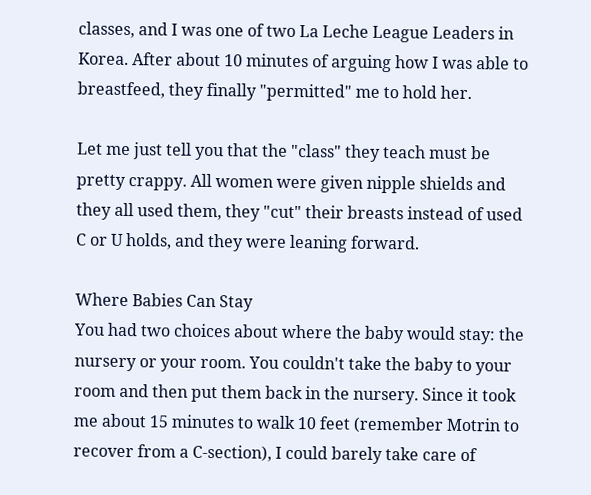classes, and I was one of two La Leche League Leaders in Korea. After about 10 minutes of arguing how I was able to breastfeed, they finally "permitted" me to hold her.

Let me just tell you that the "class" they teach must be pretty crappy. All women were given nipple shields and they all used them, they "cut" their breasts instead of used C or U holds, and they were leaning forward.

Where Babies Can Stay
You had two choices about where the baby would stay: the nursery or your room. You couldn't take the baby to your room and then put them back in the nursery. Since it took me about 15 minutes to walk 10 feet (remember Motrin to recover from a C-section), I could barely take care of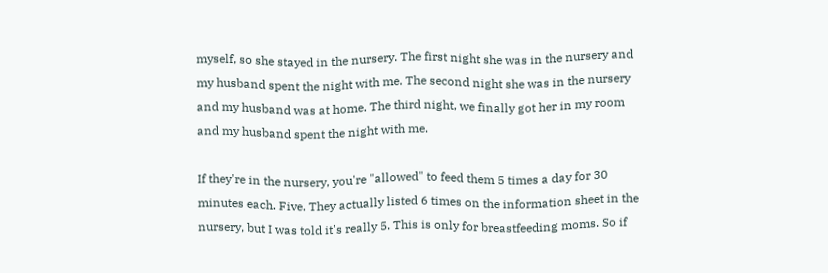myself, so she stayed in the nursery. The first night she was in the nursery and my husband spent the night with me. The second night she was in the nursery and my husband was at home. The third night, we finally got her in my room and my husband spent the night with me.

If they're in the nursery, you're "allowed" to feed them 5 times a day for 30 minutes each. Five. They actually listed 6 times on the information sheet in the nursery, but I was told it's really 5. This is only for breastfeeding moms. So if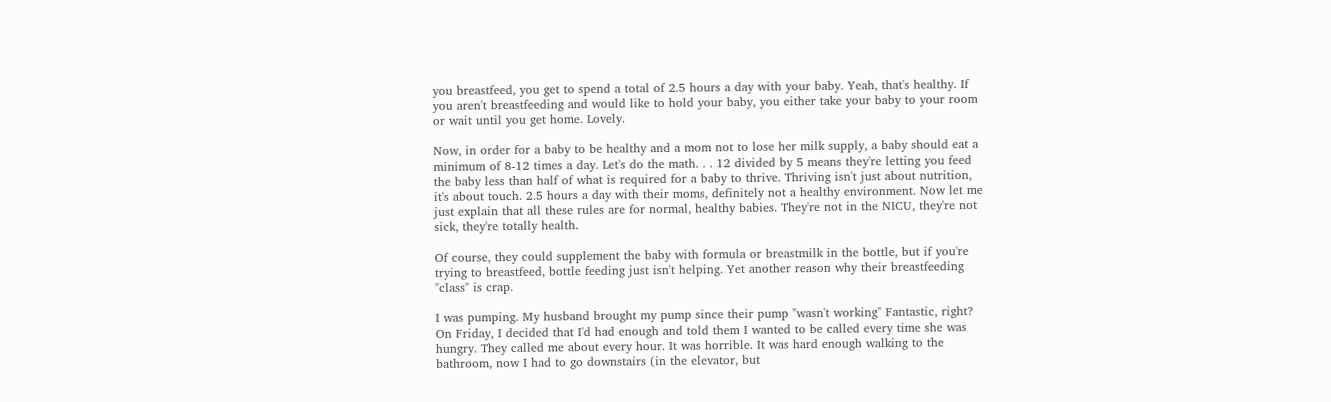you breastfeed, you get to spend a total of 2.5 hours a day with your baby. Yeah, that's healthy. If you aren't breastfeeding and would like to hold your baby, you either take your baby to your room or wait until you get home. Lovely.

Now, in order for a baby to be healthy and a mom not to lose her milk supply, a baby should eat a minimum of 8-12 times a day. Let's do the math. . . 12 divided by 5 means they're letting you feed the baby less than half of what is required for a baby to thrive. Thriving isn't just about nutrition, it's about touch. 2.5 hours a day with their moms, definitely not a healthy environment. Now let me just explain that all these rules are for normal, healthy babies. They're not in the NICU, they're not sick, they're totally health.

Of course, they could supplement the baby with formula or breastmilk in the bottle, but if you're trying to breastfeed, bottle feeding just isn't helping. Yet another reason why their breastfeeding "class" is crap.

I was pumping. My husband brought my pump since their pump "wasn't working" Fantastic, right? On Friday, I decided that I'd had enough and told them I wanted to be called every time she was hungry. They called me about every hour. It was horrible. It was hard enough walking to the bathroom, now I had to go downstairs (in the elevator, but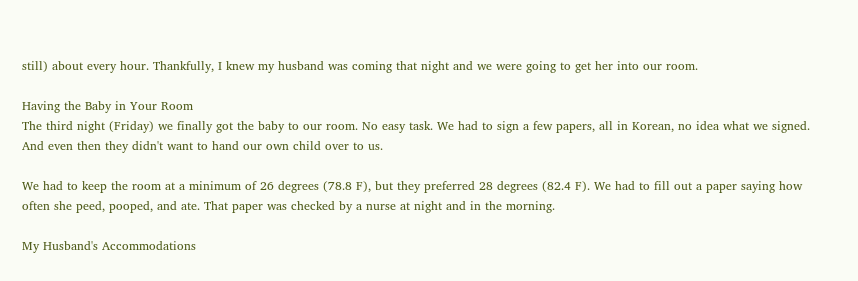still) about every hour. Thankfully, I knew my husband was coming that night and we were going to get her into our room.

Having the Baby in Your Room
The third night (Friday) we finally got the baby to our room. No easy task. We had to sign a few papers, all in Korean, no idea what we signed. And even then they didn't want to hand our own child over to us.

We had to keep the room at a minimum of 26 degrees (78.8 F), but they preferred 28 degrees (82.4 F). We had to fill out a paper saying how often she peed, pooped, and ate. That paper was checked by a nurse at night and in the morning.

My Husband's Accommodations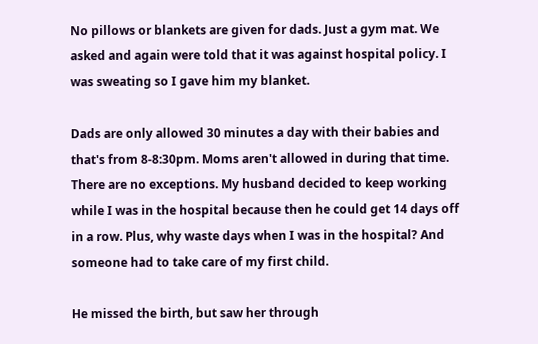No pillows or blankets are given for dads. Just a gym mat. We asked and again were told that it was against hospital policy. I was sweating so I gave him my blanket.

Dads are only allowed 30 minutes a day with their babies and that's from 8-8:30pm. Moms aren't allowed in during that time. There are no exceptions. My husband decided to keep working while I was in the hospital because then he could get 14 days off in a row. Plus, why waste days when I was in the hospital? And someone had to take care of my first child.

He missed the birth, but saw her through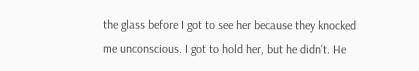the glass before I got to see her because they knocked me unconscious. I got to hold her, but he didn't. He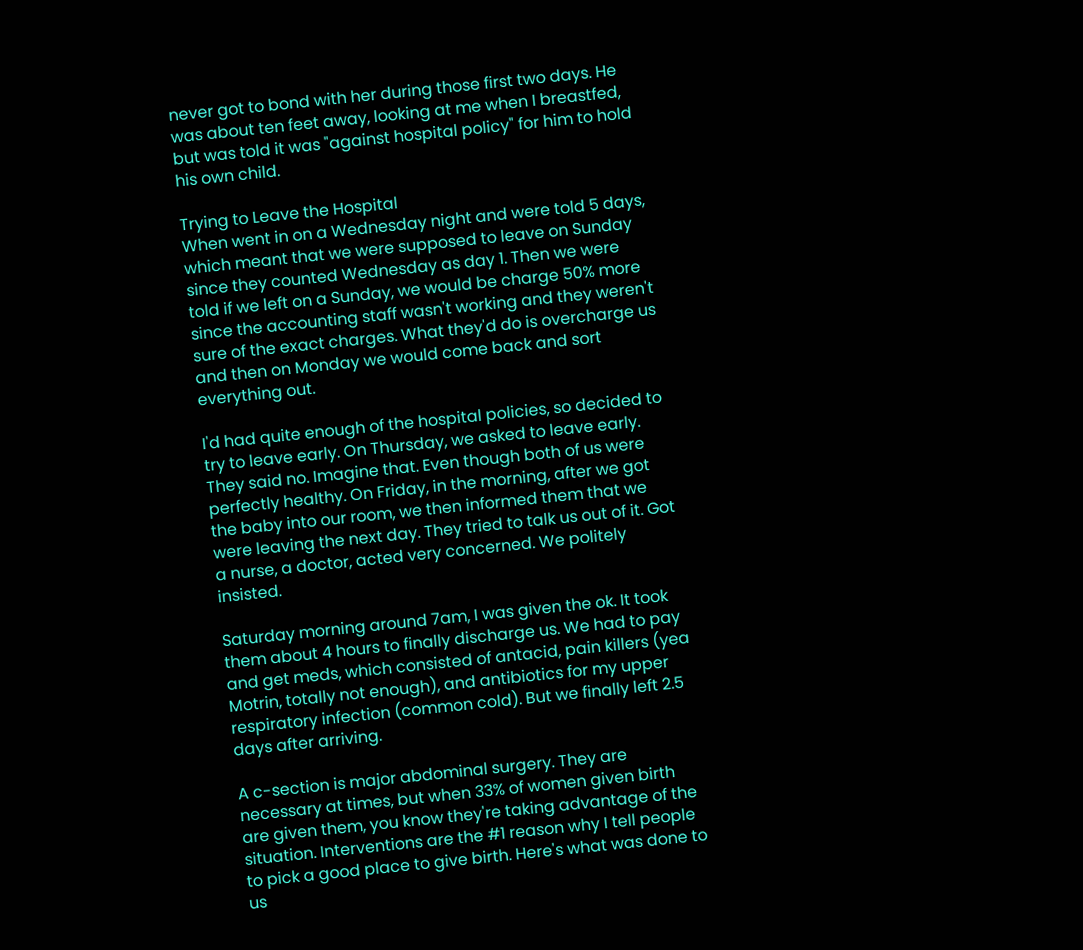never got to bond with her during those first two days. He was about ten feet away, looking at me when I breastfed, but was told it was "against hospital policy" for him to hold his own child.

Trying to Leave the Hospital
When went in on a Wednesday night and were told 5 days, which meant that we were supposed to leave on Sunday since they counted Wednesday as day 1. Then we were told if we left on a Sunday, we would be charge 50% more since the accounting staff wasn't working and they weren't sure of the exact charges. What they'd do is overcharge us and then on Monday we would come back and sort everything out.

I'd had quite enough of the hospital policies, so decided to try to leave early. On Thursday, we asked to leave early. They said no. Imagine that. Even though both of us were perfectly healthy. On Friday, in the morning, after we got the baby into our room, we then informed them that we were leaving the next day. They tried to talk us out of it. Got a nurse, a doctor, acted very concerned. We politely insisted.

Saturday morning around 7am, I was given the ok. It took them about 4 hours to finally discharge us. We had to pay and get meds, which consisted of antacid, pain killers (yea Motrin, totally not enough), and antibiotics for my upper respiratory infection (common cold). But we finally left 2.5 days after arriving.

A c-section is major abdominal surgery. They are necessary at times, but when 33% of women given birth are given them, you know they're taking advantage of the situation. Interventions are the #1 reason why I tell people to pick a good place to give birth. Here's what was done to us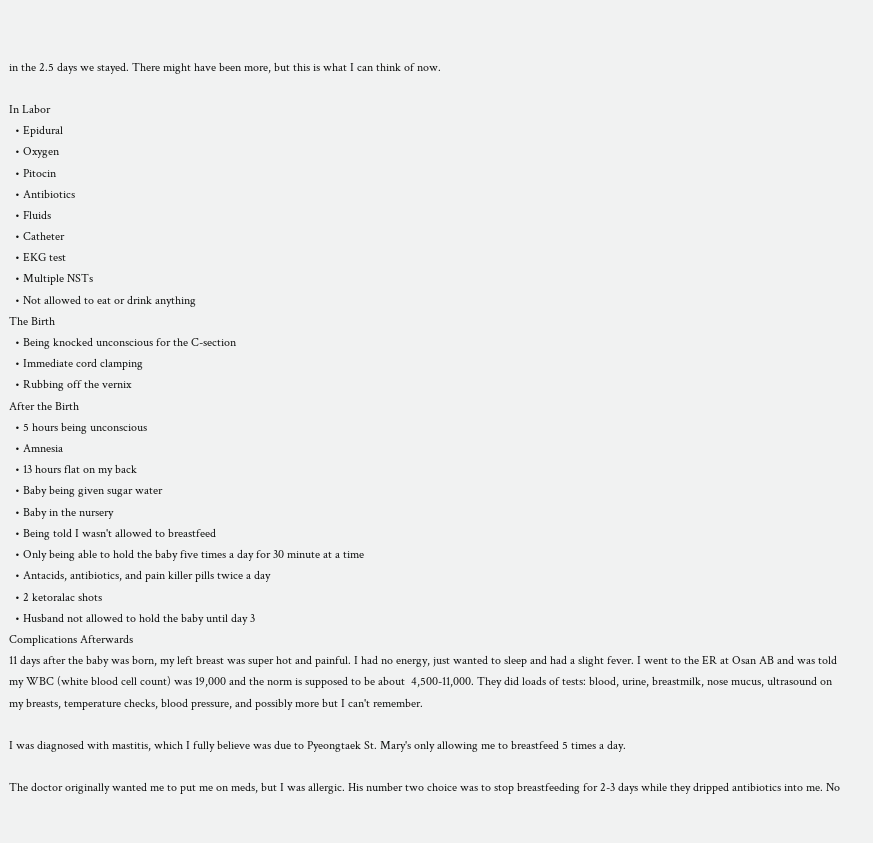in the 2.5 days we stayed. There might have been more, but this is what I can think of now.

In Labor
  • Epidural
  • Oxygen
  • Pitocin
  • Antibiotics
  • Fluids
  • Catheter
  • EKG test
  • Multiple NSTs
  • Not allowed to eat or drink anything
The Birth
  • Being knocked unconscious for the C-section
  • Immediate cord clamping
  • Rubbing off the vernix
After the Birth
  • 5 hours being unconscious
  • Amnesia
  • 13 hours flat on my back
  • Baby being given sugar water
  • Baby in the nursery
  • Being told I wasn't allowed to breastfeed
  • Only being able to hold the baby five times a day for 30 minute at a time
  • Antacids, antibiotics, and pain killer pills twice a day
  • 2 ketoralac shots
  • Husband not allowed to hold the baby until day 3
Complications Afterwards
11 days after the baby was born, my left breast was super hot and painful. I had no energy, just wanted to sleep and had a slight fever. I went to the ER at Osan AB and was told my WBC (white blood cell count) was 19,000 and the norm is supposed to be about  4,500-11,000. They did loads of tests: blood, urine, breastmilk, nose mucus, ultrasound on my breasts, temperature checks, blood pressure, and possibly more but I can't remember.

I was diagnosed with mastitis, which I fully believe was due to Pyeongtaek St. Mary's only allowing me to breastfeed 5 times a day.

The doctor originally wanted me to put me on meds, but I was allergic. His number two choice was to stop breastfeeding for 2-3 days while they dripped antibiotics into me. No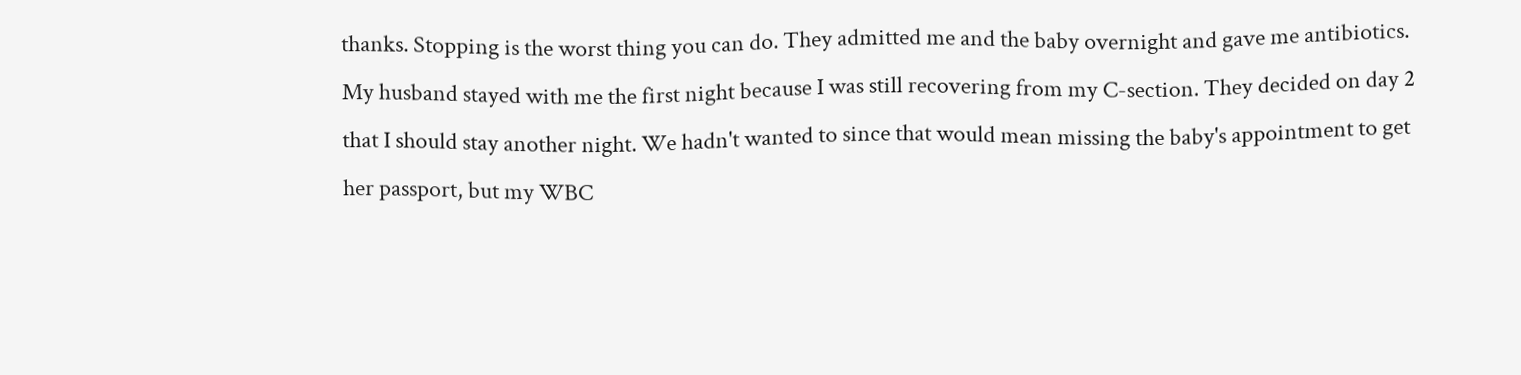thanks. Stopping is the worst thing you can do. They admitted me and the baby overnight and gave me antibiotics. My husband stayed with me the first night because I was still recovering from my C-section. They decided on day 2 that I should stay another night. We hadn't wanted to since that would mean missing the baby's appointment to get her passport, but my WBC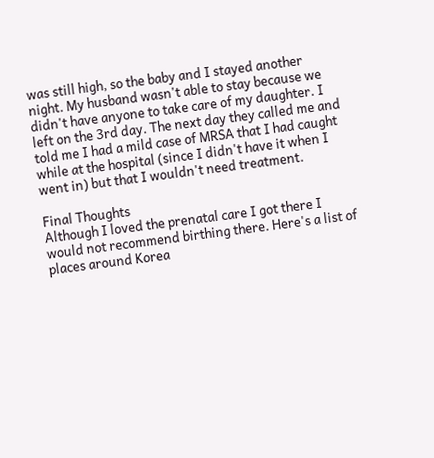was still high, so the baby and I stayed another night. My husband wasn't able to stay because we didn't have anyone to take care of my daughter. I left on the 3rd day. The next day they called me and told me I had a mild case of MRSA that I had caught while at the hospital (since I didn't have it when I went in) but that I wouldn't need treatment.

Final Thoughts
Although I loved the prenatal care I got there I would not recommend birthing there. Here's a list of places around Korea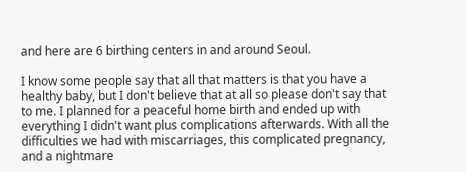and here are 6 birthing centers in and around Seoul.

I know some people say that all that matters is that you have a healthy baby, but I don't believe that at all so please don't say that to me. I planned for a peaceful home birth and ended up with everything I didn't want plus complications afterwards. With all the difficulties we had with miscarriages, this complicated pregnancy, and a nightmare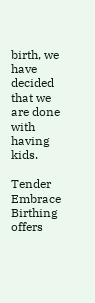birth, we have decided that we are done with having kids.

Tender Embrace Birthing offers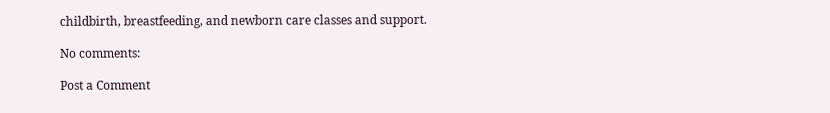childbirth, breastfeeding, and newborn care classes and support.

No comments:

Post a Comment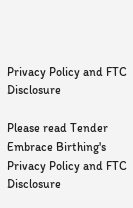Privacy Policy and FTC Disclosure

Please read Tender Embrace Birthing's Privacy Policy and FTC Disclosure